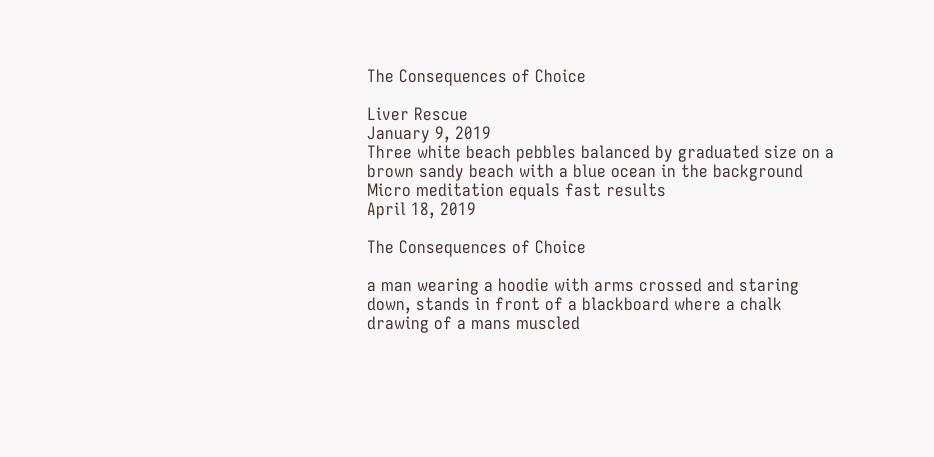The Consequences of Choice

Liver Rescue
January 9, 2019
Three white beach pebbles balanced by graduated size on a brown sandy beach with a blue ocean in the background
Micro meditation equals fast results
April 18, 2019

The Consequences of Choice

a man wearing a hoodie with arms crossed and staring down, stands in front of a blackboard where a chalk drawing of a mans muscled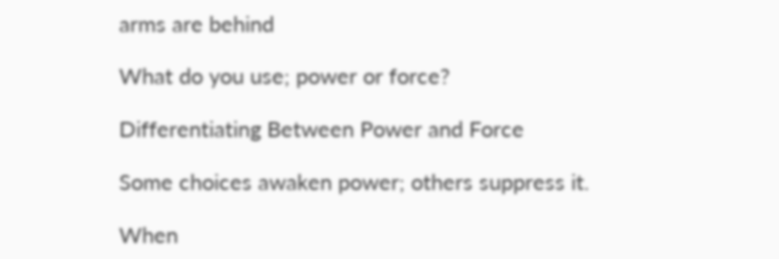arms are behind

What do you use; power or force?

Differentiating Between Power and Force

Some choices awaken power; others suppress it.

When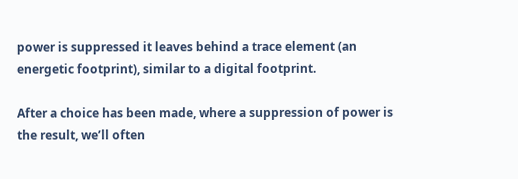power is suppressed it leaves behind a trace element (an energetic footprint), similar to a digital footprint.

After a choice has been made, where a suppression of power is the result, we’ll often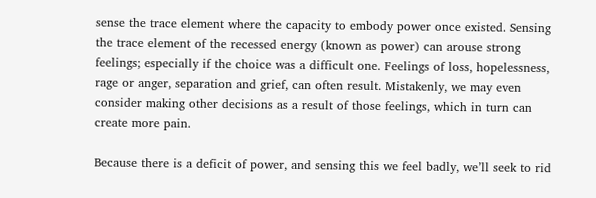sense the trace element where the capacity to embody power once existed. Sensing the trace element of the recessed energy (known as power) can arouse strong feelings; especially if the choice was a difficult one. Feelings of loss, hopelessness, rage or anger, separation and grief, can often result. Mistakenly, we may even consider making other decisions as a result of those feelings, which in turn can create more pain.

Because there is a deficit of power, and sensing this we feel badly, we’ll seek to rid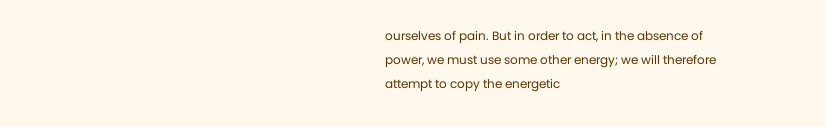ourselves of pain. But in order to act, in the absence of power, we must use some other energy; we will therefore attempt to copy the energetic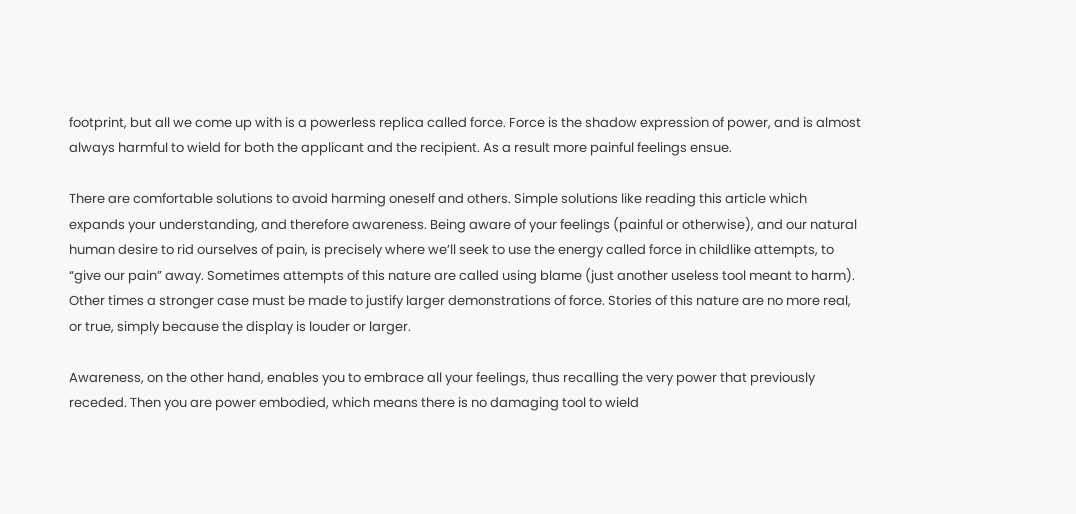footprint, but all we come up with is a powerless replica called force. Force is the shadow expression of power, and is almost always harmful to wield for both the applicant and the recipient. As a result more painful feelings ensue.

There are comfortable solutions to avoid harming oneself and others. Simple solutions like reading this article which expands your understanding, and therefore awareness. Being aware of your feelings (painful or otherwise), and our natural human desire to rid ourselves of pain, is precisely where we’ll seek to use the energy called force in childlike attempts, to “give our pain” away. Sometimes attempts of this nature are called using blame (just another useless tool meant to harm). Other times a stronger case must be made to justify larger demonstrations of force. Stories of this nature are no more real, or true, simply because the display is louder or larger.

Awareness, on the other hand, enables you to embrace all your feelings, thus recalling the very power that previously receded. Then you are power embodied, which means there is no damaging tool to wield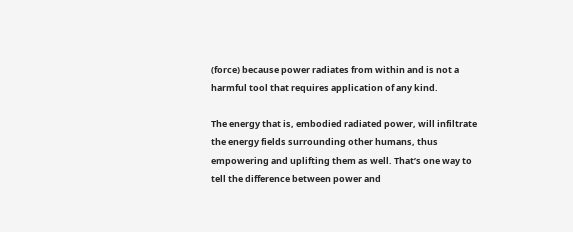(force) because power radiates from within and is not a harmful tool that requires application of any kind.

The energy that is, embodied radiated power, will infiltrate the energy fields surrounding other humans, thus empowering and uplifting them as well. That’s one way to tell the difference between power and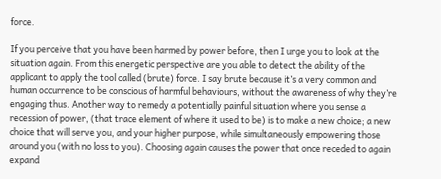force.

If you perceive that you have been harmed by power before, then I urge you to look at the situation again. From this energetic perspective are you able to detect the ability of the applicant to apply the tool called (brute) force. I say brute because it’s a very common and human occurrence to be conscious of harmful behaviours, without the awareness of why they’re engaging thus. Another way to remedy a potentially painful situation where you sense a recession of power, (that trace element of where it used to be) is to make a new choice; a new choice that will serve you, and your higher purpose, while simultaneously empowering those around you (with no loss to you). Choosing again causes the power that once receded to again expand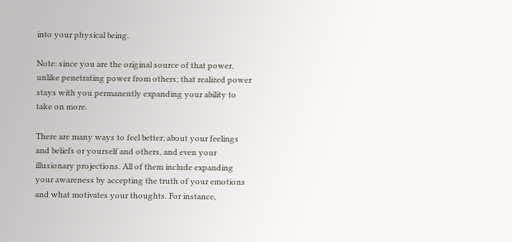into your physical being.

Note: since you are the original source of that power, unlike penetrating power from others; that realized power stays with you permanently expanding your ability to take on more.

There are many ways to feel better; about your feelings and beliefs or yourself and others, and even your illusionary projections. All of them include expanding your awareness by accepting the truth of your emotions and what motivates your thoughts. For instance,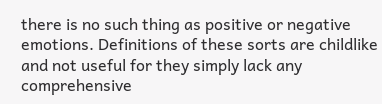there is no such thing as positive or negative emotions. Definitions of these sorts are childlike and not useful for they simply lack any comprehensive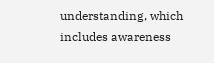understanding, which includes awareness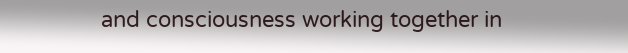and consciousness working together in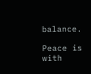balance.

Peace is with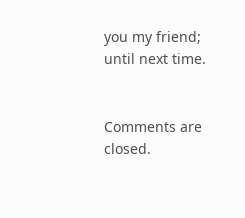you my friend; until next time.


Comments are closed.